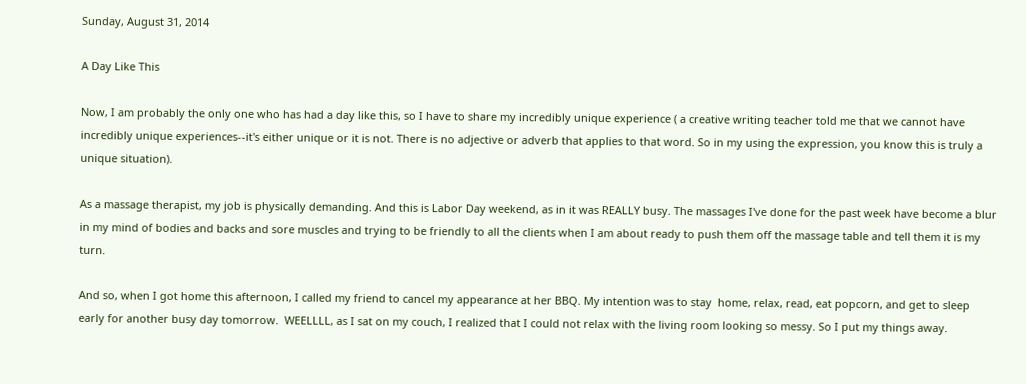Sunday, August 31, 2014

A Day Like This

Now, I am probably the only one who has had a day like this, so I have to share my incredibly unique experience ( a creative writing teacher told me that we cannot have incredibly unique experiences--it's either unique or it is not. There is no adjective or adverb that applies to that word. So in my using the expression, you know this is truly a unique situation).

As a massage therapist, my job is physically demanding. And this is Labor Day weekend, as in it was REALLY busy. The massages I've done for the past week have become a blur in my mind of bodies and backs and sore muscles and trying to be friendly to all the clients when I am about ready to push them off the massage table and tell them it is my turn.

And so, when I got home this afternoon, I called my friend to cancel my appearance at her BBQ. My intention was to stay  home, relax, read, eat popcorn, and get to sleep early for another busy day tomorrow.  WEELLLL, as I sat on my couch, I realized that I could not relax with the living room looking so messy. So I put my things away.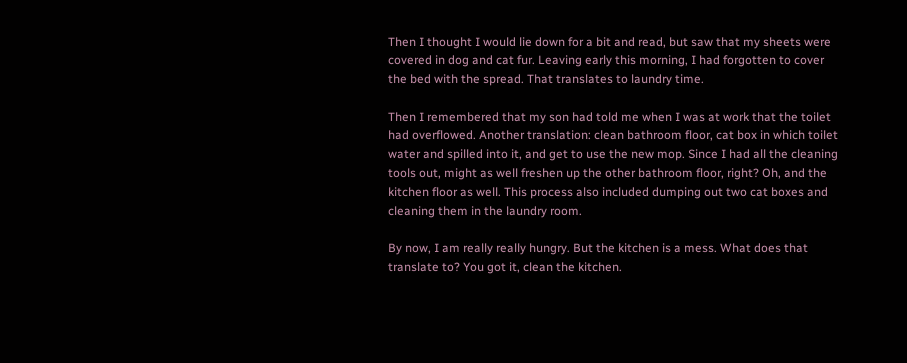Then I thought I would lie down for a bit and read, but saw that my sheets were covered in dog and cat fur. Leaving early this morning, I had forgotten to cover the bed with the spread. That translates to laundry time.

Then I remembered that my son had told me when I was at work that the toilet had overflowed. Another translation: clean bathroom floor, cat box in which toilet water and spilled into it, and get to use the new mop. Since I had all the cleaning tools out, might as well freshen up the other bathroom floor, right? Oh, and the kitchen floor as well. This process also included dumping out two cat boxes and cleaning them in the laundry room.

By now, I am really really hungry. But the kitchen is a mess. What does that translate to? You got it, clean the kitchen.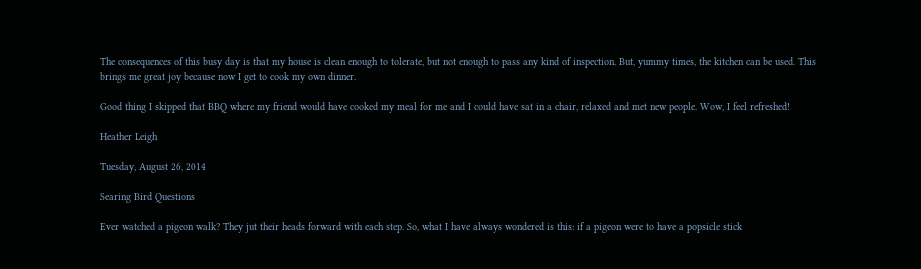The consequences of this busy day is that my house is clean enough to tolerate, but not enough to pass any kind of inspection. But, yummy times, the kitchen can be used. This brings me great joy because now I get to cook my own dinner.

Good thing I skipped that BBQ where my friend would have cooked my meal for me and I could have sat in a chair, relaxed and met new people. Wow, I feel refreshed!

Heather Leigh

Tuesday, August 26, 2014

Searing Bird Questions

Ever watched a pigeon walk? They jut their heads forward with each step. So, what I have always wondered is this: if a pigeon were to have a popsicle stick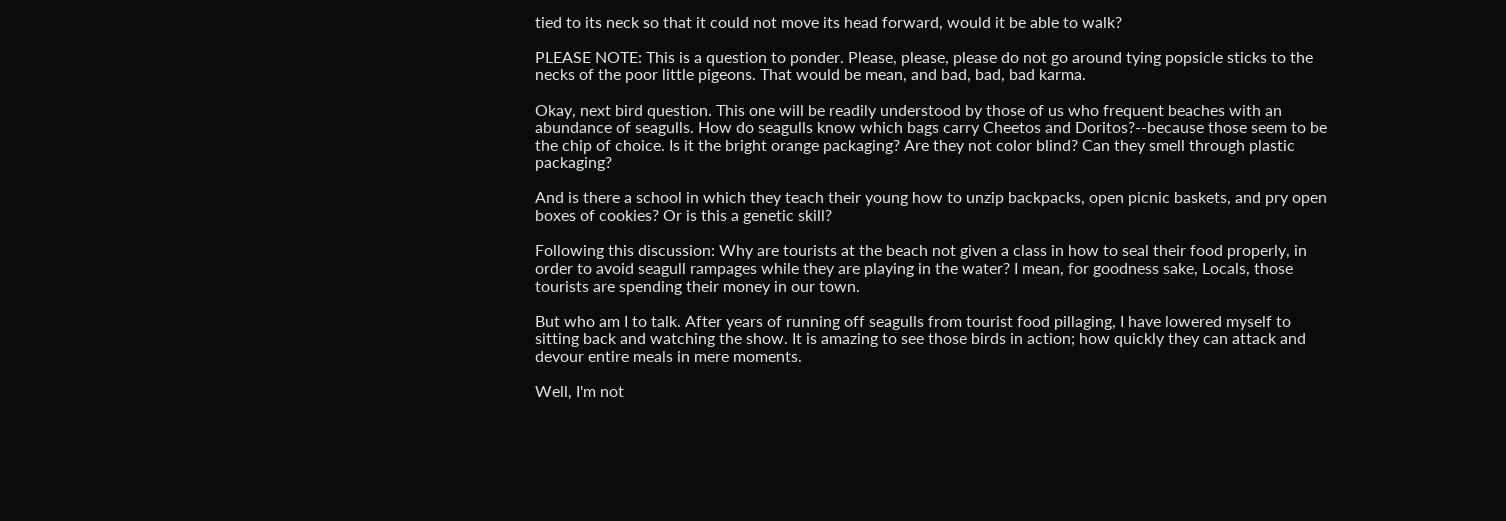tied to its neck so that it could not move its head forward, would it be able to walk?

PLEASE NOTE: This is a question to ponder. Please, please, please do not go around tying popsicle sticks to the necks of the poor little pigeons. That would be mean, and bad, bad, bad karma.

Okay, next bird question. This one will be readily understood by those of us who frequent beaches with an abundance of seagulls. How do seagulls know which bags carry Cheetos and Doritos?--because those seem to be the chip of choice. Is it the bright orange packaging? Are they not color blind? Can they smell through plastic packaging?

And is there a school in which they teach their young how to unzip backpacks, open picnic baskets, and pry open boxes of cookies? Or is this a genetic skill?

Following this discussion: Why are tourists at the beach not given a class in how to seal their food properly, in order to avoid seagull rampages while they are playing in the water? I mean, for goodness sake, Locals, those tourists are spending their money in our town.

But who am I to talk. After years of running off seagulls from tourist food pillaging, I have lowered myself to sitting back and watching the show. It is amazing to see those birds in action; how quickly they can attack and devour entire meals in mere moments.

Well, I'm not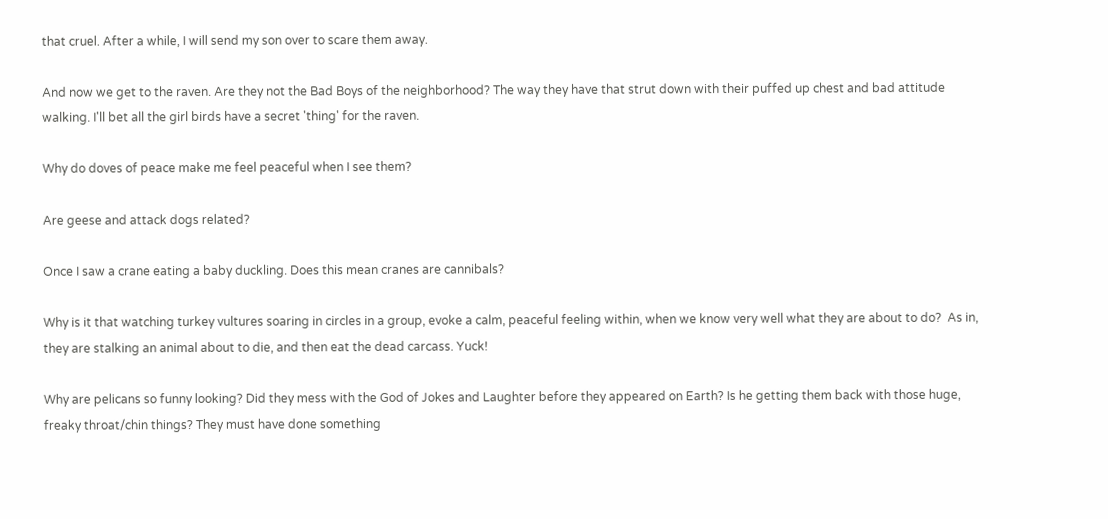that cruel. After a while, I will send my son over to scare them away.

And now we get to the raven. Are they not the Bad Boys of the neighborhood? The way they have that strut down with their puffed up chest and bad attitude walking. I'll bet all the girl birds have a secret 'thing' for the raven.

Why do doves of peace make me feel peaceful when I see them?

Are geese and attack dogs related?

Once I saw a crane eating a baby duckling. Does this mean cranes are cannibals?

Why is it that watching turkey vultures soaring in circles in a group, evoke a calm, peaceful feeling within, when we know very well what they are about to do?  As in, they are stalking an animal about to die, and then eat the dead carcass. Yuck!

Why are pelicans so funny looking? Did they mess with the God of Jokes and Laughter before they appeared on Earth? Is he getting them back with those huge, freaky throat/chin things? They must have done something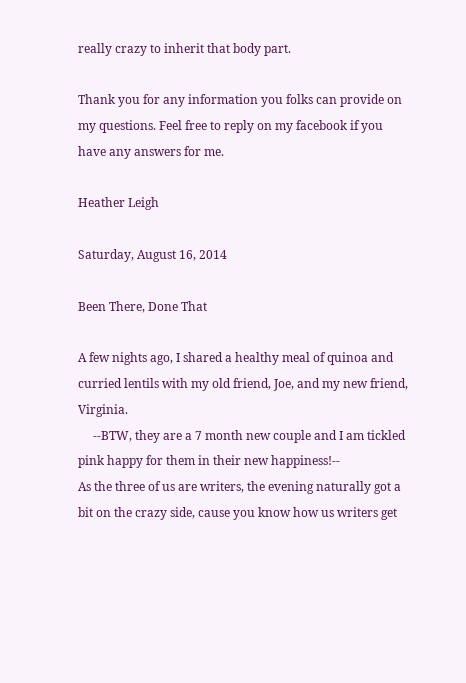really crazy to inherit that body part.

Thank you for any information you folks can provide on my questions. Feel free to reply on my facebook if you have any answers for me.

Heather Leigh

Saturday, August 16, 2014

Been There, Done That

A few nights ago, I shared a healthy meal of quinoa and curried lentils with my old friend, Joe, and my new friend, Virginia.
     --BTW, they are a 7 month new couple and I am tickled pink happy for them in their new happiness!--
As the three of us are writers, the evening naturally got a bit on the crazy side, cause you know how us writers get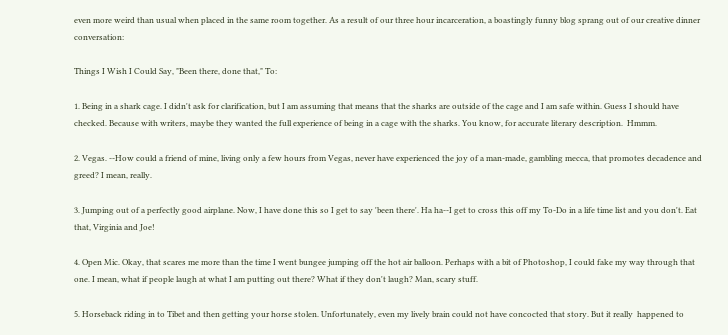even more weird than usual when placed in the same room together. As a result of our three hour incarceration, a boastingly funny blog sprang out of our creative dinner conversation:

Things I Wish I Could Say, "Been there, done that," To:

1. Being in a shark cage. I didn't ask for clarification, but I am assuming that means that the sharks are outside of the cage and I am safe within. Guess I should have checked. Because with writers, maybe they wanted the full experience of being in a cage with the sharks. You know, for accurate literary description.  Hmmm.

2. Vegas. --How could a friend of mine, living only a few hours from Vegas, never have experienced the joy of a man-made, gambling mecca, that promotes decadence and greed? I mean, really.

3. Jumping out of a perfectly good airplane. Now, I have done this so I get to say 'been there'. Ha ha--I get to cross this off my To-Do in a life time list and you don't. Eat that, Virginia and Joe!

4. Open Mic. Okay, that scares me more than the time I went bungee jumping off the hot air balloon. Perhaps with a bit of Photoshop, I could fake my way through that one. I mean, what if people laugh at what I am putting out there? What if they don't laugh? Man, scary stuff.

5. Horseback riding in to Tibet and then getting your horse stolen. Unfortunately, even my lively brain could not have concocted that story. But it really  happened to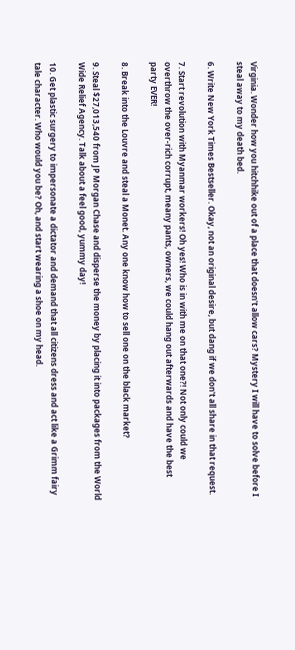Virginia. Wonder how you hitchhike out of a place that doesn't allow cars? Mystery I will have to solve before I steal away to my death bed.

6. Write New York Times Bestseller. Okay, not an original desire, but dang if we don't all share in that request.

7. Start revolution with Myanmar workers! Oh yes! Who is in with me on that one?! Not only could we overthrow the over-rich corrupt, meany pants, owners, we could hang out afterwards and have the best party EVER!

8. Break into the Louvre and steal a Monet. Any one know how to sell one on the black market?

9. Steal $27,013,540 from JP Morgan Chase and disperse the money by placing it into packages from the World Wide Relief Agency. Talk about a feel good, yummy day!

10. Get plastic surgery to impersonate a dictator and demand that all citizens dress and act like a Grimm fairy tale character. Who would you be? Oh, and start wearing a shoe on my head.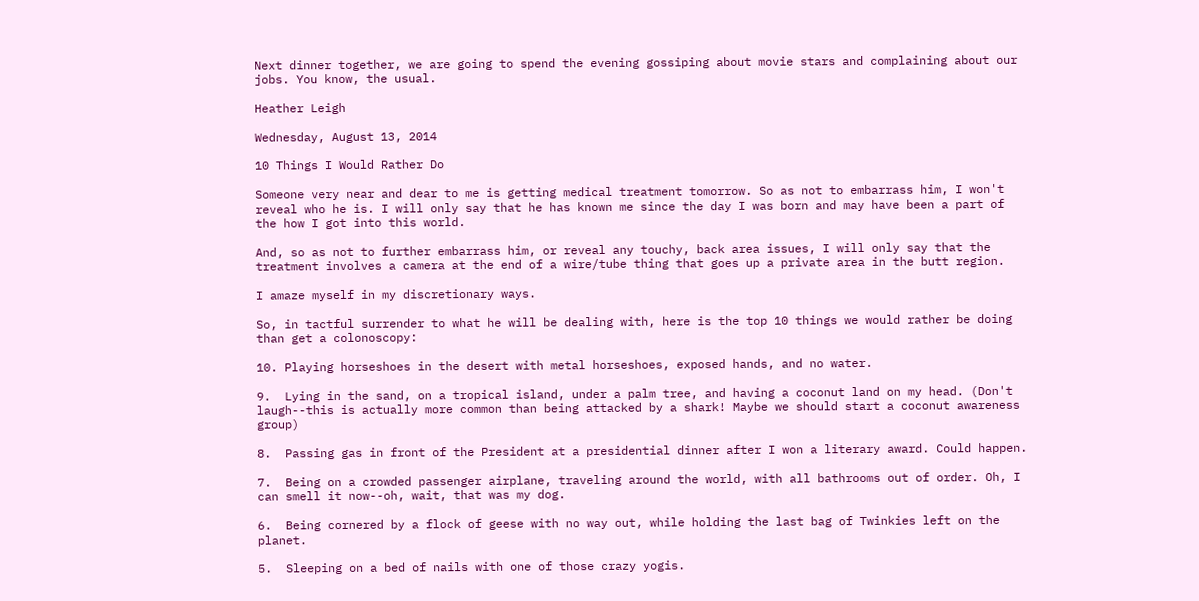Next dinner together, we are going to spend the evening gossiping about movie stars and complaining about our jobs. You know, the usual.

Heather Leigh

Wednesday, August 13, 2014

10 Things I Would Rather Do

Someone very near and dear to me is getting medical treatment tomorrow. So as not to embarrass him, I won't reveal who he is. I will only say that he has known me since the day I was born and may have been a part of the how I got into this world.

And, so as not to further embarrass him, or reveal any touchy, back area issues, I will only say that the treatment involves a camera at the end of a wire/tube thing that goes up a private area in the butt region.

I amaze myself in my discretionary ways.

So, in tactful surrender to what he will be dealing with, here is the top 10 things we would rather be doing than get a colonoscopy:

10. Playing horseshoes in the desert with metal horseshoes, exposed hands, and no water.

9.  Lying in the sand, on a tropical island, under a palm tree, and having a coconut land on my head. (Don't laugh--this is actually more common than being attacked by a shark! Maybe we should start a coconut awareness group)

8.  Passing gas in front of the President at a presidential dinner after I won a literary award. Could happen.

7.  Being on a crowded passenger airplane, traveling around the world, with all bathrooms out of order. Oh, I can smell it now--oh, wait, that was my dog.

6.  Being cornered by a flock of geese with no way out, while holding the last bag of Twinkies left on the planet.

5.  Sleeping on a bed of nails with one of those crazy yogis.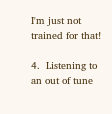I'm just not trained for that!

4.  Listening to an out of tune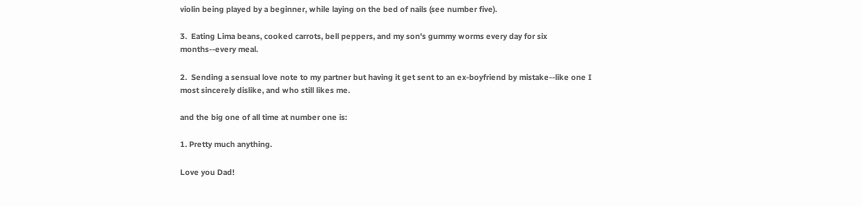violin being played by a beginner, while laying on the bed of nails (see number five).

3.  Eating Lima beans, cooked carrots, bell peppers, and my son's gummy worms every day for six months--every meal.

2.  Sending a sensual love note to my partner but having it get sent to an ex-boyfriend by mistake--like one I most sincerely dislike, and who still likes me.

and the big one of all time at number one is:

1. Pretty much anything.

Love you Dad!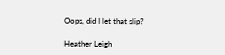Oops, did I let that slip?

Heather Leigh